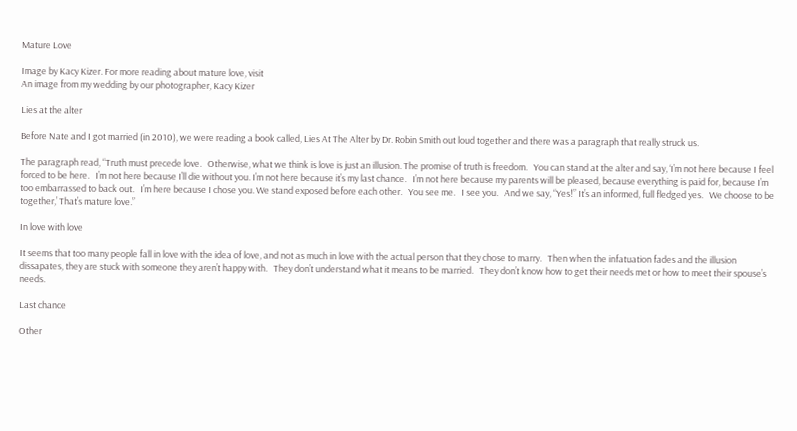Mature Love

Image by Kacy Kizer. For more reading about mature love, visit
An image from my wedding by our photographer, Kacy Kizer

Lies at the alter

Before Nate and I got married (in 2010), we were reading a book called, Lies At The Alter by Dr. Robin Smith out loud together and there was a paragraph that really struck us.

The paragraph read, “Truth must precede love.   Otherwise, what we think is love is just an illusion. The promise of truth is freedom.   You can stand at the alter and say, ‘I’m not here because I feel forced to be here.   I’m not here because I’ll die without you. I’m not here because it’s my last chance.   I’m not here because my parents will be pleased, because everything is paid for, because I’m too embarrassed to back out.   I’m here because I chose you. We stand exposed before each other.   You see me.   I see you.   And we say, “Yes!” It’s an informed, full fledged yes.   We choose to be together,’ That’s mature love.”

In love with love

It seems that too many people fall in love with the idea of love, and not as much in love with the actual person that they chose to marry.   Then when the infatuation fades and the illusion dissapates, they are stuck with someone they aren’t happy with.   They don’t understand what it means to be married.   They don’t know how to get their needs met or how to meet their spouse’s needs.

Last chance

Other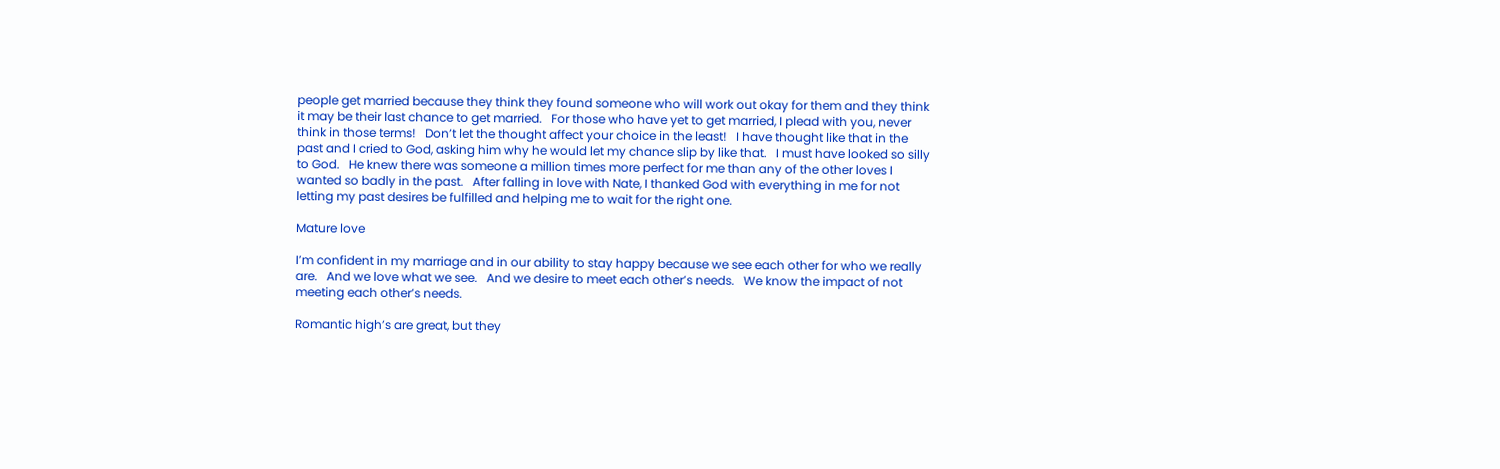people get married because they think they found someone who will work out okay for them and they think it may be their last chance to get married.   For those who have yet to get married, I plead with you, never think in those terms!   Don’t let the thought affect your choice in the least!   I have thought like that in the past and I cried to God, asking him why he would let my chance slip by like that.   I must have looked so silly to God.   He knew there was someone a million times more perfect for me than any of the other loves I wanted so badly in the past.   After falling in love with Nate, I thanked God with everything in me for not letting my past desires be fulfilled and helping me to wait for the right one.

Mature love

I’m confident in my marriage and in our ability to stay happy because we see each other for who we really are.   And we love what we see.   And we desire to meet each other’s needs.   We know the impact of not meeting each other’s needs.

Romantic high’s are great, but they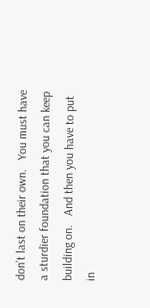don’t last on their own.   You must have a sturdier foundation that you can keep building on.   And then you have to put in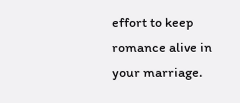effort to keep romance alive in your marriage.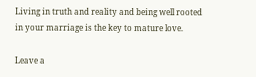Living in truth and reality and being well rooted in your marriage is the key to mature love.

Leave a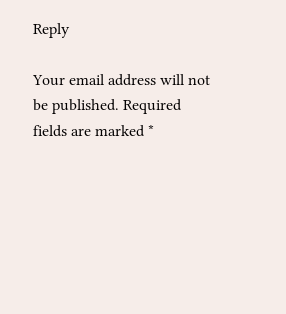Reply

Your email address will not be published. Required fields are marked *